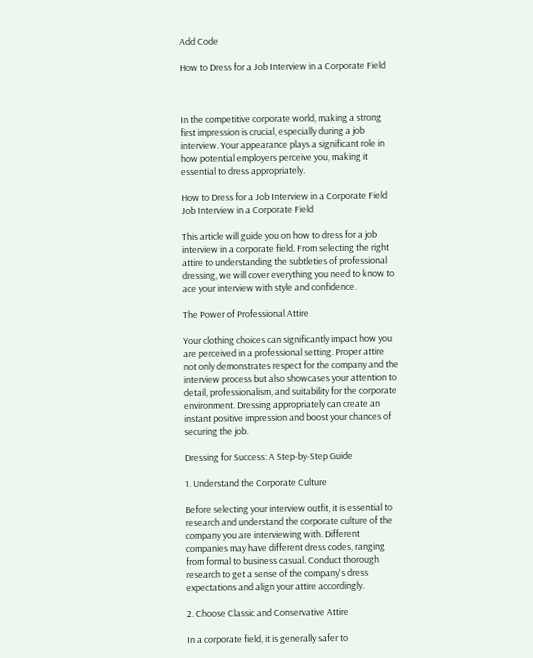Add Code

How to Dress for a Job Interview in a Corporate Field



In the competitive corporate world, making a strong first impression is crucial, especially during a job interview. Your appearance plays a significant role in how potential employers perceive you, making it essential to dress appropriately.

How to Dress for a Job Interview in a Corporate Field
Job Interview in a Corporate Field

This article will guide you on how to dress for a job interview in a corporate field. From selecting the right attire to understanding the subtleties of professional dressing, we will cover everything you need to know to ace your interview with style and confidence.

The Power of Professional Attire

Your clothing choices can significantly impact how you are perceived in a professional setting. Proper attire not only demonstrates respect for the company and the interview process but also showcases your attention to detail, professionalism, and suitability for the corporate environment. Dressing appropriately can create an instant positive impression and boost your chances of securing the job.

Dressing for Success: A Step-by-Step Guide

1. Understand the Corporate Culture

Before selecting your interview outfit, it is essential to research and understand the corporate culture of the company you are interviewing with. Different companies may have different dress codes, ranging from formal to business casual. Conduct thorough research to get a sense of the company's dress expectations and align your attire accordingly.

2. Choose Classic and Conservative Attire

In a corporate field, it is generally safer to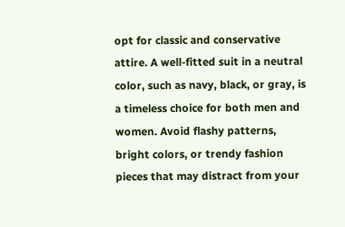opt for classic and conservative attire. A well-fitted suit in a neutral color, such as navy, black, or gray, is a timeless choice for both men and women. Avoid flashy patterns, bright colors, or trendy fashion pieces that may distract from your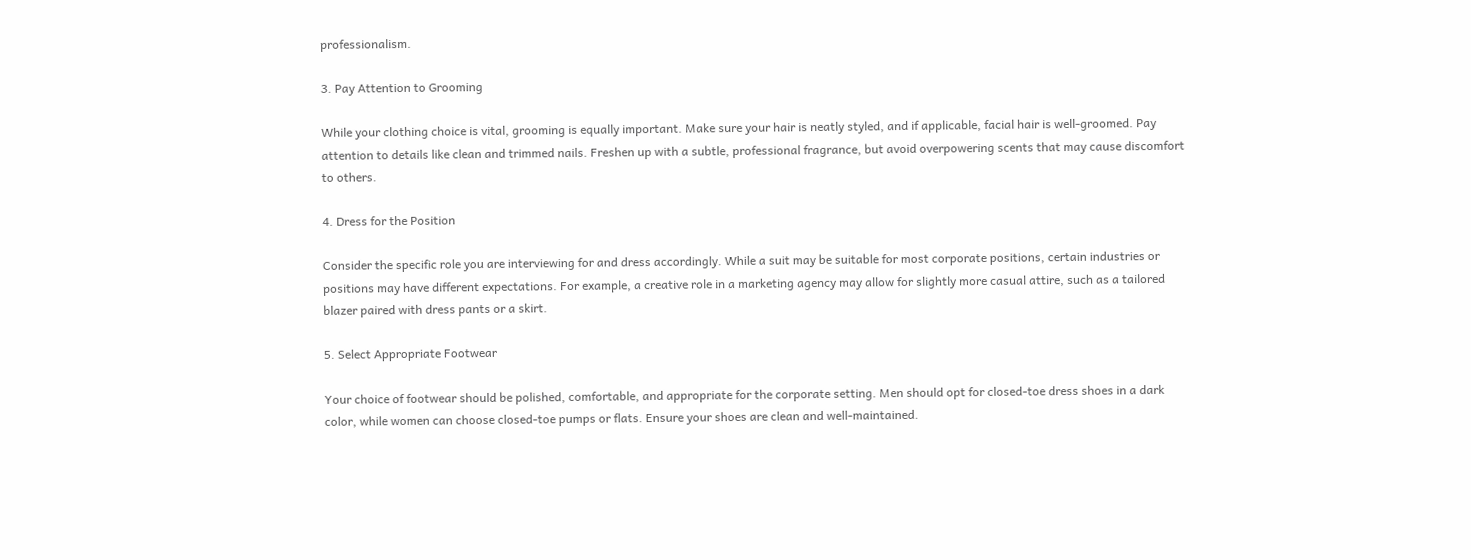professionalism.

3. Pay Attention to Grooming

While your clothing choice is vital, grooming is equally important. Make sure your hair is neatly styled, and if applicable, facial hair is well-groomed. Pay attention to details like clean and trimmed nails. Freshen up with a subtle, professional fragrance, but avoid overpowering scents that may cause discomfort to others.

4. Dress for the Position

Consider the specific role you are interviewing for and dress accordingly. While a suit may be suitable for most corporate positions, certain industries or positions may have different expectations. For example, a creative role in a marketing agency may allow for slightly more casual attire, such as a tailored blazer paired with dress pants or a skirt.

5. Select Appropriate Footwear

Your choice of footwear should be polished, comfortable, and appropriate for the corporate setting. Men should opt for closed-toe dress shoes in a dark color, while women can choose closed-toe pumps or flats. Ensure your shoes are clean and well-maintained.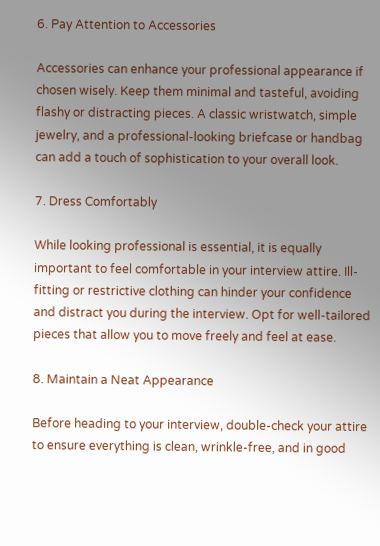6. Pay Attention to Accessories

Accessories can enhance your professional appearance if chosen wisely. Keep them minimal and tasteful, avoiding flashy or distracting pieces. A classic wristwatch, simple jewelry, and a professional-looking briefcase or handbag can add a touch of sophistication to your overall look.

7. Dress Comfortably

While looking professional is essential, it is equally important to feel comfortable in your interview attire. Ill-fitting or restrictive clothing can hinder your confidence and distract you during the interview. Opt for well-tailored pieces that allow you to move freely and feel at ease.

8. Maintain a Neat Appearance

Before heading to your interview, double-check your attire to ensure everything is clean, wrinkle-free, and in good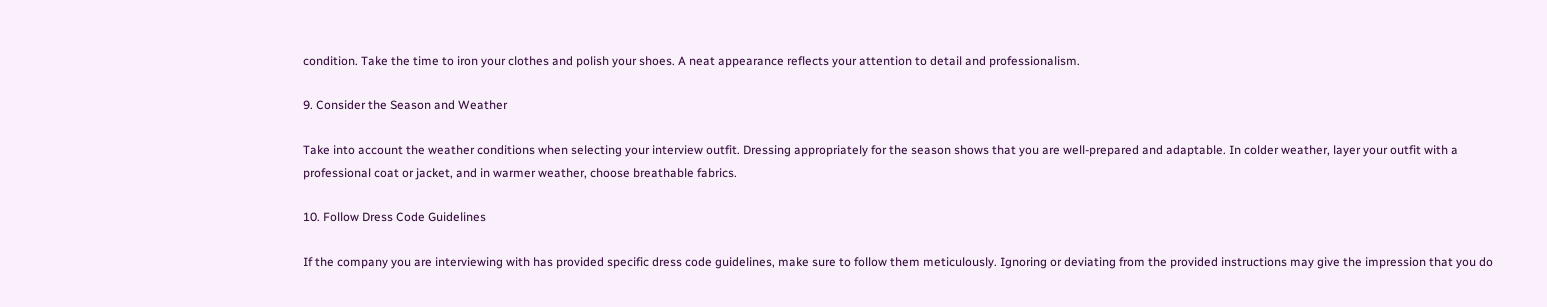condition. Take the time to iron your clothes and polish your shoes. A neat appearance reflects your attention to detail and professionalism.

9. Consider the Season and Weather

Take into account the weather conditions when selecting your interview outfit. Dressing appropriately for the season shows that you are well-prepared and adaptable. In colder weather, layer your outfit with a professional coat or jacket, and in warmer weather, choose breathable fabrics.

10. Follow Dress Code Guidelines

If the company you are interviewing with has provided specific dress code guidelines, make sure to follow them meticulously. Ignoring or deviating from the provided instructions may give the impression that you do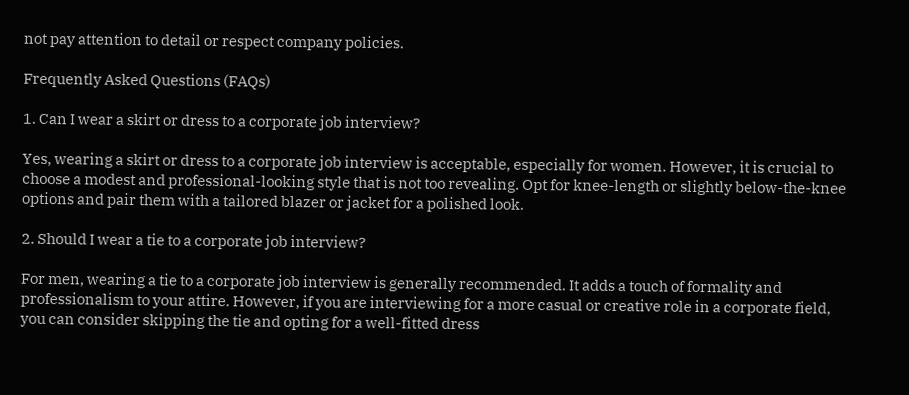not pay attention to detail or respect company policies.

Frequently Asked Questions (FAQs)

1. Can I wear a skirt or dress to a corporate job interview?

Yes, wearing a skirt or dress to a corporate job interview is acceptable, especially for women. However, it is crucial to choose a modest and professional-looking style that is not too revealing. Opt for knee-length or slightly below-the-knee options and pair them with a tailored blazer or jacket for a polished look.

2. Should I wear a tie to a corporate job interview?

For men, wearing a tie to a corporate job interview is generally recommended. It adds a touch of formality and professionalism to your attire. However, if you are interviewing for a more casual or creative role in a corporate field, you can consider skipping the tie and opting for a well-fitted dress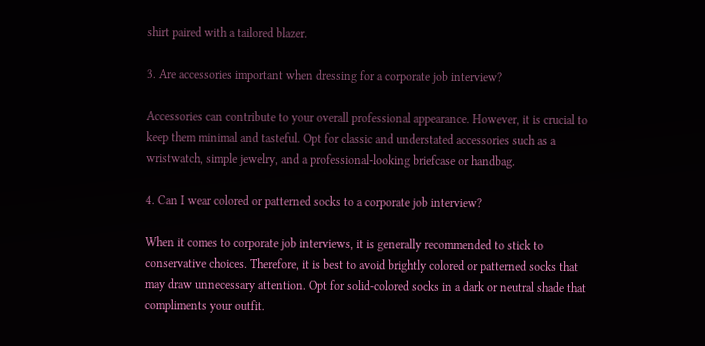shirt paired with a tailored blazer.

3. Are accessories important when dressing for a corporate job interview?

Accessories can contribute to your overall professional appearance. However, it is crucial to keep them minimal and tasteful. Opt for classic and understated accessories such as a wristwatch, simple jewelry, and a professional-looking briefcase or handbag.

4. Can I wear colored or patterned socks to a corporate job interview?

When it comes to corporate job interviews, it is generally recommended to stick to conservative choices. Therefore, it is best to avoid brightly colored or patterned socks that may draw unnecessary attention. Opt for solid-colored socks in a dark or neutral shade that compliments your outfit.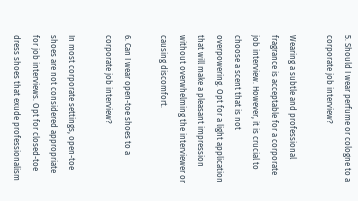5. Should I wear perfume or cologne to a corporate job interview?

Wearing a subtle and professional fragrance is acceptable for a corporate job interview. However, it is crucial to choose a scent that is not overpowering. Opt for a light application that will make a pleasant impression without overwhelming the interviewer or causing discomfort.

6. Can I wear open-toe shoes to a corporate job interview?

In most corporate settings, open-toe shoes are not considered appropriate for job interviews. Opt for closed-toe dress shoes that exude professionalism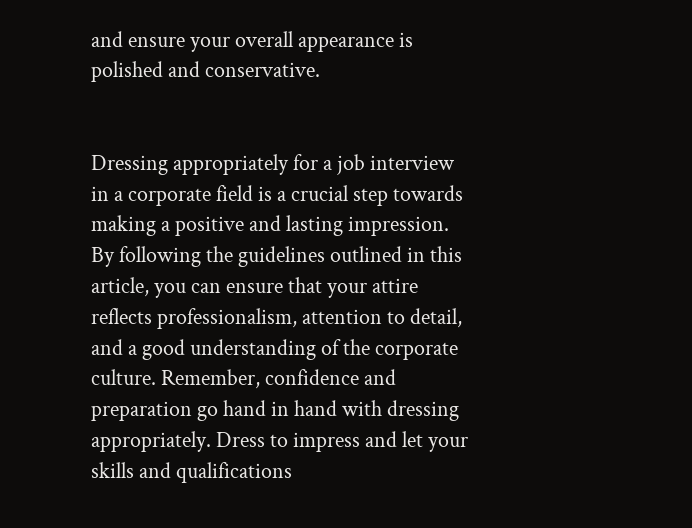and ensure your overall appearance is polished and conservative.


Dressing appropriately for a job interview in a corporate field is a crucial step towards making a positive and lasting impression. By following the guidelines outlined in this article, you can ensure that your attire reflects professionalism, attention to detail, and a good understanding of the corporate culture. Remember, confidence and preparation go hand in hand with dressing appropriately. Dress to impress and let your skills and qualifications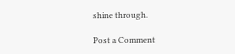shine through.

Post a Comment